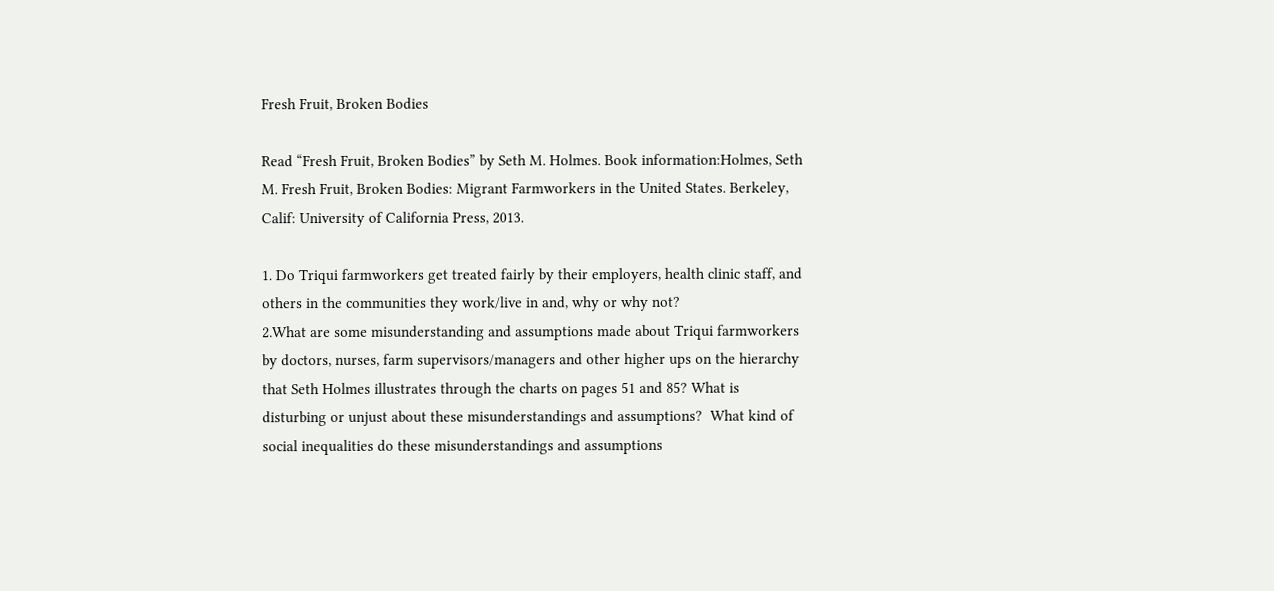Fresh Fruit, Broken Bodies

Read “Fresh Fruit, Broken Bodies” by Seth M. Holmes. Book information:Holmes, Seth M. Fresh Fruit, Broken Bodies: Migrant Farmworkers in the United States. Berkeley, Calif: University of California Press, 2013.

1. Do Triqui farmworkers get treated fairly by their employers, health clinic staff, and others in the communities they work/live in and, why or why not?
2.What are some misunderstanding and assumptions made about Triqui farmworkers by doctors, nurses, farm supervisors/managers and other higher ups on the hierarchy that Seth Holmes illustrates through the charts on pages 51 and 85? What is disturbing or unjust about these misunderstandings and assumptions?  What kind of social inequalities do these misunderstandings and assumptions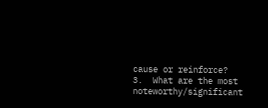cause or reinforce?
3.  What are the most noteworthy/significant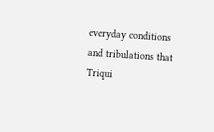everyday conditions and tribulations that Triqui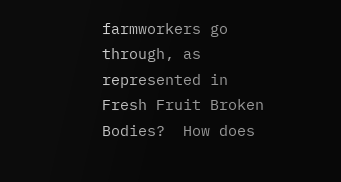farmworkers go through, as represented in Fresh Fruit Broken Bodies?  How does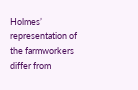Holmes’ representation of the farmworkers differ from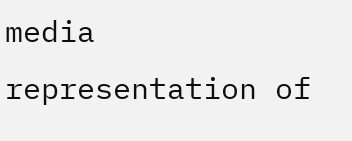media representation of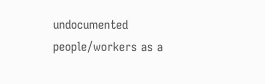undocumented people/workers as a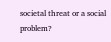societal threat or a social problem?